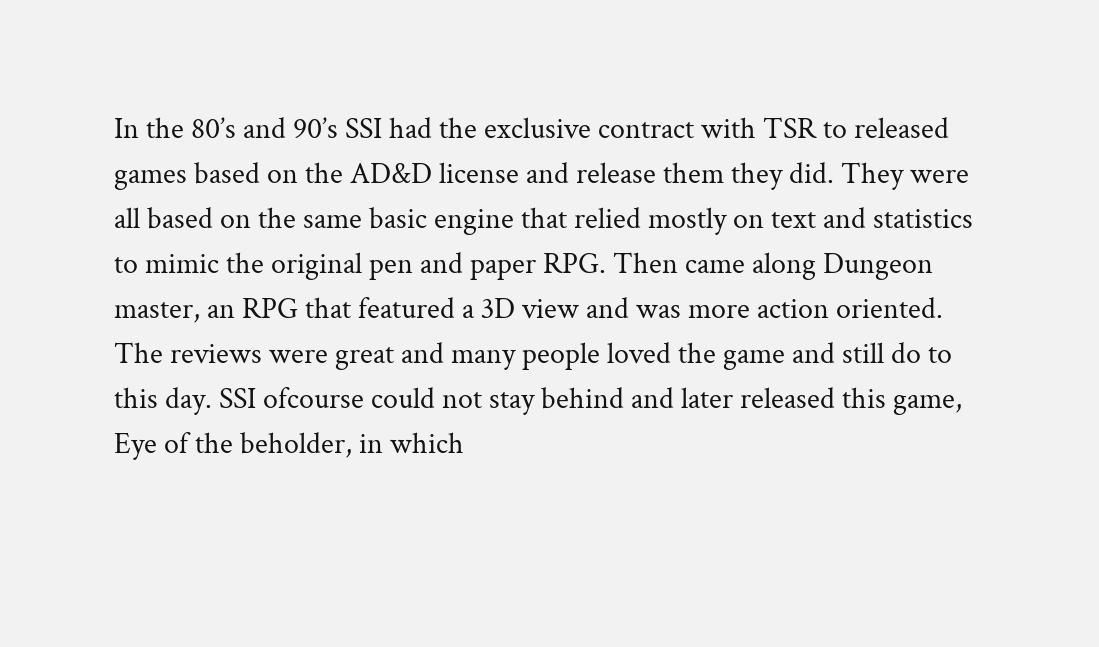In the 80’s and 90’s SSI had the exclusive contract with TSR to released games based on the AD&D license and release them they did. They were all based on the same basic engine that relied mostly on text and statistics to mimic the original pen and paper RPG. Then came along Dungeon master, an RPG that featured a 3D view and was more action oriented. The reviews were great and many people loved the game and still do to this day. SSI ofcourse could not stay behind and later released this game, Eye of the beholder, in which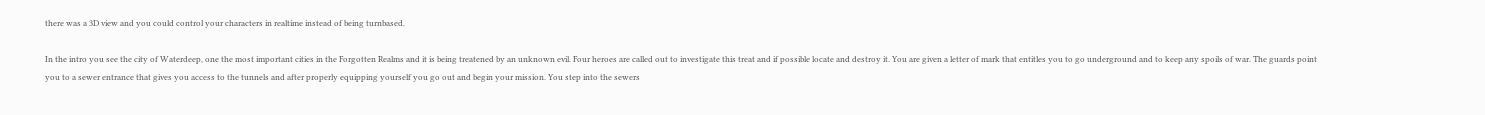there was a 3D view and you could control your characters in realtime instead of being turnbased.

In the intro you see the city of Waterdeep, one the most important cities in the Forgotten Realms and it is being treatened by an unknown evil. Four heroes are called out to investigate this treat and if possible locate and destroy it. You are given a letter of mark that entitles you to go underground and to keep any spoils of war. The guards point you to a sewer entrance that gives you access to the tunnels and after properly equipping yourself you go out and begin your mission. You step into the sewers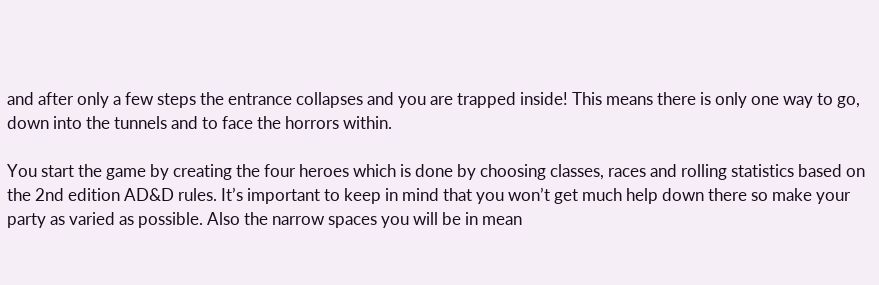and after only a few steps the entrance collapses and you are trapped inside! This means there is only one way to go, down into the tunnels and to face the horrors within.

You start the game by creating the four heroes which is done by choosing classes, races and rolling statistics based on the 2nd edition AD&D rules. It’s important to keep in mind that you won’t get much help down there so make your party as varied as possible. Also the narrow spaces you will be in mean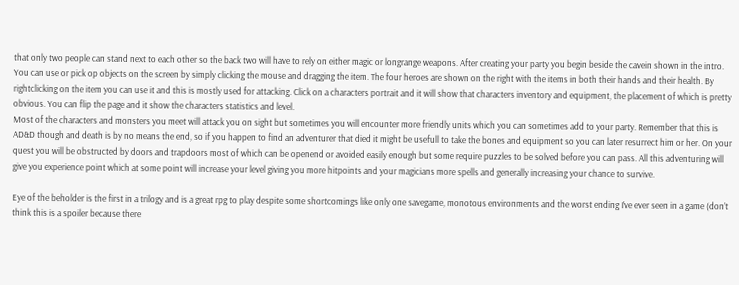that only two people can stand next to each other so the back two will have to rely on either magic or longrange weapons. After creating your party you begin beside the cavein shown in the intro. You can use or pick op objects on the screen by simply clicking the mouse and dragging the item. The four heroes are shown on the right with the items in both their hands and their health. By rightclicking on the item you can use it and this is mostly used for attacking. Click on a characters portrait and it will show that characters inventory and equipment, the placement of which is pretty obvious. You can flip the page and it show the characters statistics and level.
Most of the characters and monsters you meet will attack you on sight but sometimes you will encounter more friendly units which you can sometimes add to your party. Remember that this is AD&D though and death is by no means the end, so if you happen to find an adventurer that died it might be usefull to take the bones and equipment so you can later resurrect him or her. On your quest you will be obstructed by doors and trapdoors most of which can be openend or avoided easily enough but some require puzzles to be solved before you can pass. All this adventuring will give you experience point which at some point will increase your level giving you more hitpoints and your magicians more spells and generally increasing your chance to survive.

Eye of the beholder is the first in a trilogy and is a great rpg to play despite some shortcomings like only one savegame, monotous environments and the worst ending I’ve ever seen in a game (don’t think this is a spoiler because there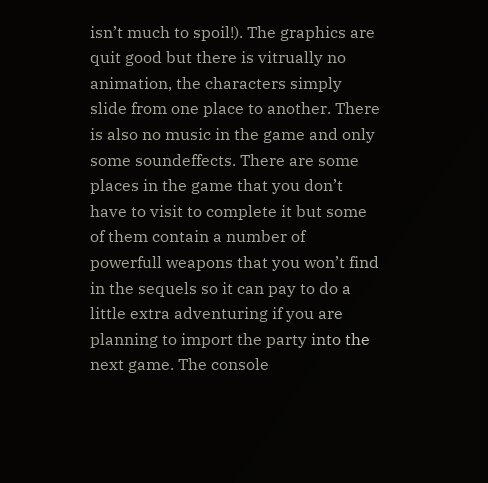isn’t much to spoil!). The graphics are quit good but there is vitrually no animation, the characters simply slide from one place to another. There is also no music in the game and only some soundeffects. There are some places in the game that you don’t have to visit to complete it but some of them contain a number of powerfull weapons that you won’t find in the sequels so it can pay to do a little extra adventuring if you are planning to import the party into the next game. The console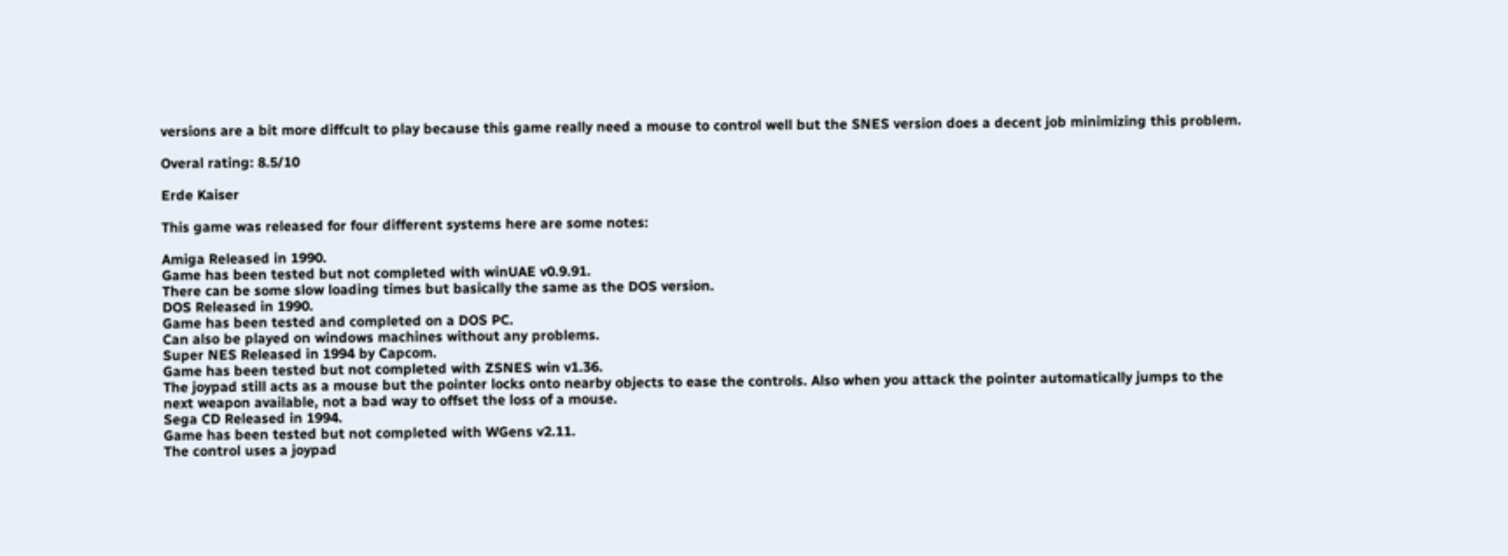versions are a bit more diffcult to play because this game really need a mouse to control well but the SNES version does a decent job minimizing this problem.

Overal rating: 8.5/10

Erde Kaiser

This game was released for four different systems here are some notes:

Amiga Released in 1990.
Game has been tested but not completed with winUAE v0.9.91.
There can be some slow loading times but basically the same as the DOS version.
DOS Released in 1990.
Game has been tested and completed on a DOS PC.
Can also be played on windows machines without any problems.
Super NES Released in 1994 by Capcom.
Game has been tested but not completed with ZSNES win v1.36.
The joypad still acts as a mouse but the pointer locks onto nearby objects to ease the controls. Also when you attack the pointer automatically jumps to the next weapon available, not a bad way to offset the loss of a mouse.
Sega CD Released in 1994.
Game has been tested but not completed with WGens v2.11.
The control uses a joypad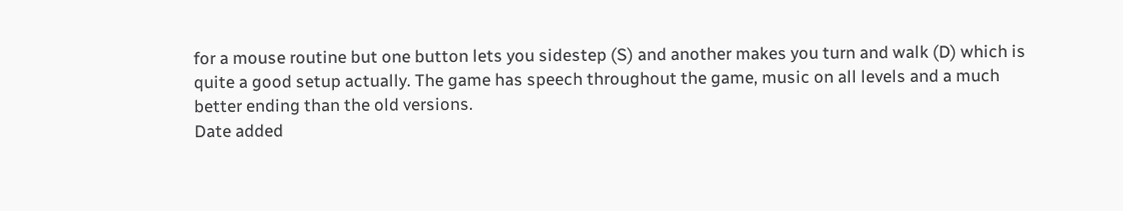for a mouse routine but one button lets you sidestep (S) and another makes you turn and walk (D) which is quite a good setup actually. The game has speech throughout the game, music on all levels and a much better ending than the old versions.
Date added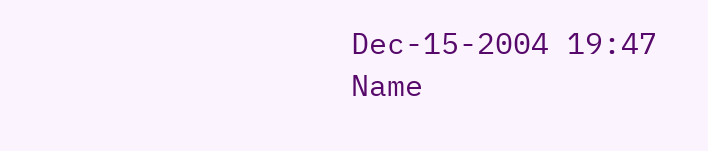Dec-15-2004 19:47
Name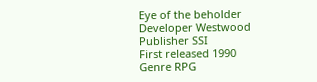Eye of the beholder
Developer Westwood
Publisher SSI
First released 1990
Genre RPG